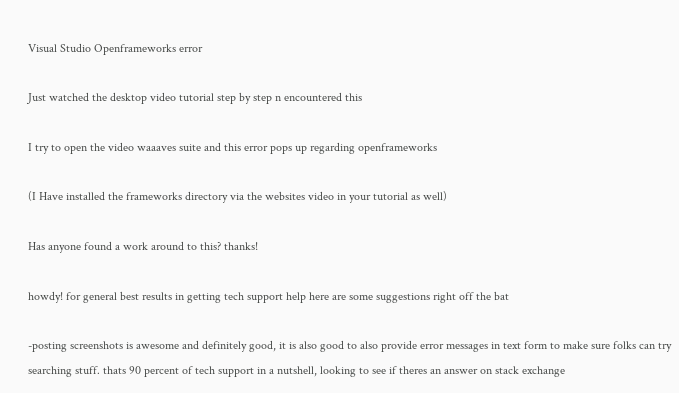Visual Studio Openframeworks error

Just watched the desktop video tutorial step by step n encountered this

I try to open the video waaaves suite and this error pops up regarding openframeworks

(I Have installed the frameworks directory via the websites video in your tutorial as well)

Has anyone found a work around to this? thanks!

howdy! for general best results in getting tech support help here are some suggestions right off the bat

-posting screenshots is awesome and definitely good, it is also good to also provide error messages in text form to make sure folks can try searching stuff. thats 90 percent of tech support in a nutshell, looking to see if theres an answer on stack exchange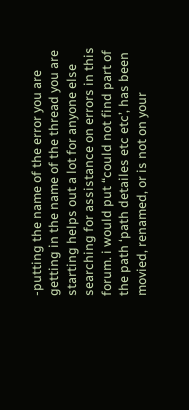-putting the name of the error you are getting in the name of the thread you are starting helps out a lot for anyone else searching for assistance on errors in this forum. i would put “could not find part of the path ‘path detailes etc etc’, has been movied, renamed, or is not on your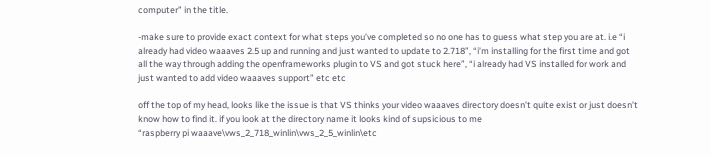computer” in the title.

-make sure to provide exact context for what steps you’ve completed so no one has to guess what step you are at. i.e “i already had video waaaves 2.5 up and running and just wanted to update to 2.718”, “i’m installing for the first time and got all the way through adding the openframeworks plugin to VS and got stuck here”, “i already had VS installed for work and just wanted to add video waaaves support” etc etc

off the top of my head, looks like the issue is that VS thinks your video waaaves directory doesn’t quite exist or just doesn’t know how to find it. if you look at the directory name it looks kind of supsicious to me
“raspberry pi waaave\vws_2_718_winlin\vws_2_5_winlin\etc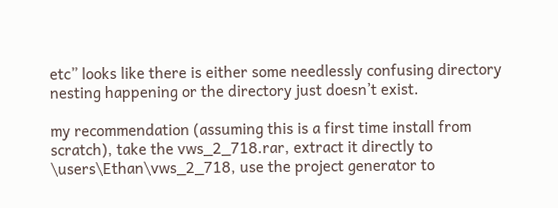etc” looks like there is either some needlessly confusing directory nesting happening or the directory just doesn’t exist.

my recommendation (assuming this is a first time install from scratch), take the vws_2_718.rar, extract it directly to \users\Ethan\vws_2_718, use the project generator to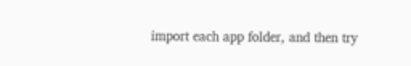import each app folder, and then try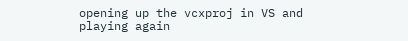opening up the vcxproj in VS and playing again